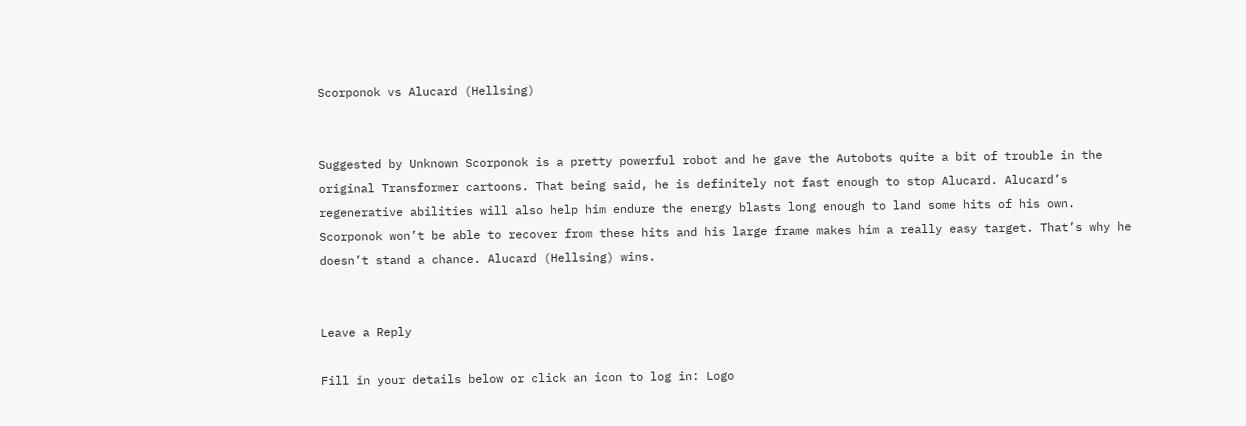Scorponok vs Alucard (Hellsing)


Suggested by Unknown Scorponok is a pretty powerful robot and he gave the Autobots quite a bit of trouble in the original Transformer cartoons. That being said, he is definitely not fast enough to stop Alucard. Alucard’s regenerative abilities will also help him endure the energy blasts long enough to land some hits of his own. Scorponok won’t be able to recover from these hits and his large frame makes him a really easy target. That’s why he doesn’t stand a chance. Alucard (Hellsing) wins.


Leave a Reply

Fill in your details below or click an icon to log in: Logo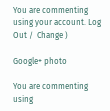You are commenting using your account. Log Out /  Change )

Google+ photo

You are commenting using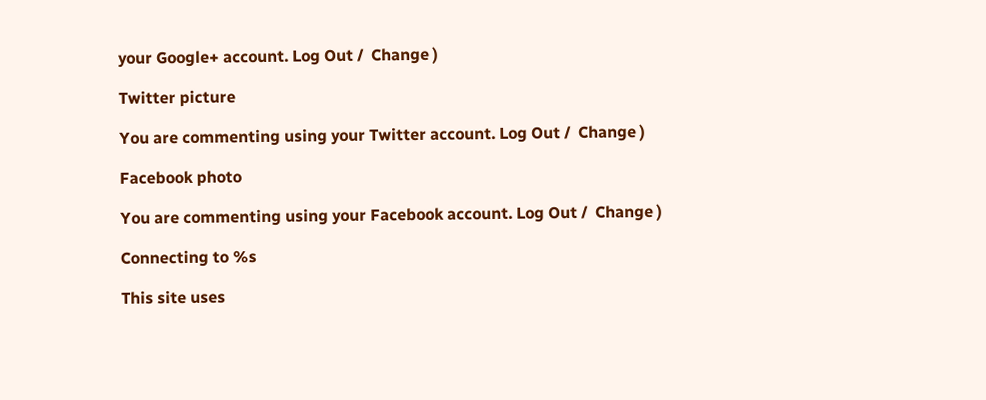your Google+ account. Log Out /  Change )

Twitter picture

You are commenting using your Twitter account. Log Out /  Change )

Facebook photo

You are commenting using your Facebook account. Log Out /  Change )

Connecting to %s

This site uses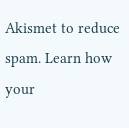Akismet to reduce spam. Learn how your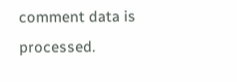comment data is processed.